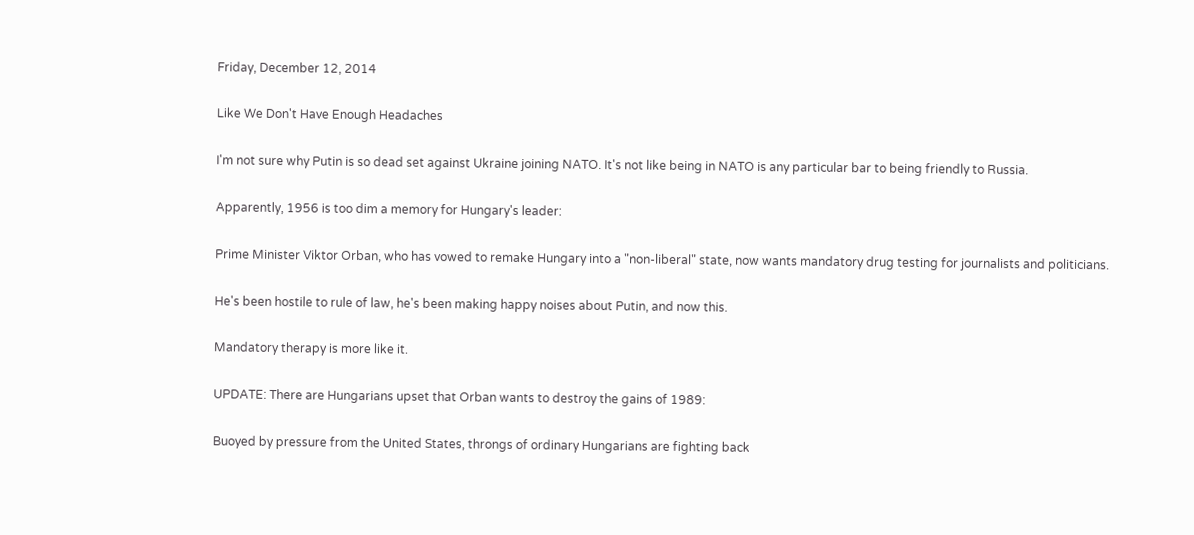Friday, December 12, 2014

Like We Don't Have Enough Headaches

I'm not sure why Putin is so dead set against Ukraine joining NATO. It's not like being in NATO is any particular bar to being friendly to Russia.

Apparently, 1956 is too dim a memory for Hungary's leader:

Prime Minister Viktor Orban, who has vowed to remake Hungary into a "non-liberal" state, now wants mandatory drug testing for journalists and politicians.

He's been hostile to rule of law, he's been making happy noises about Putin, and now this.

Mandatory therapy is more like it.

UPDATE: There are Hungarians upset that Orban wants to destroy the gains of 1989:

Buoyed by pressure from the United States, throngs of ordinary Hungarians are fighting back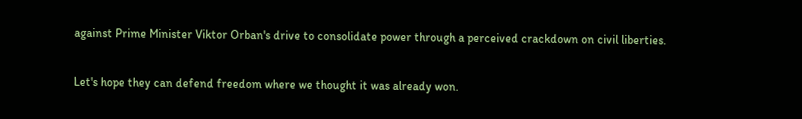against Prime Minister Viktor Orban's drive to consolidate power through a perceived crackdown on civil liberties.

Let's hope they can defend freedom where we thought it was already won.